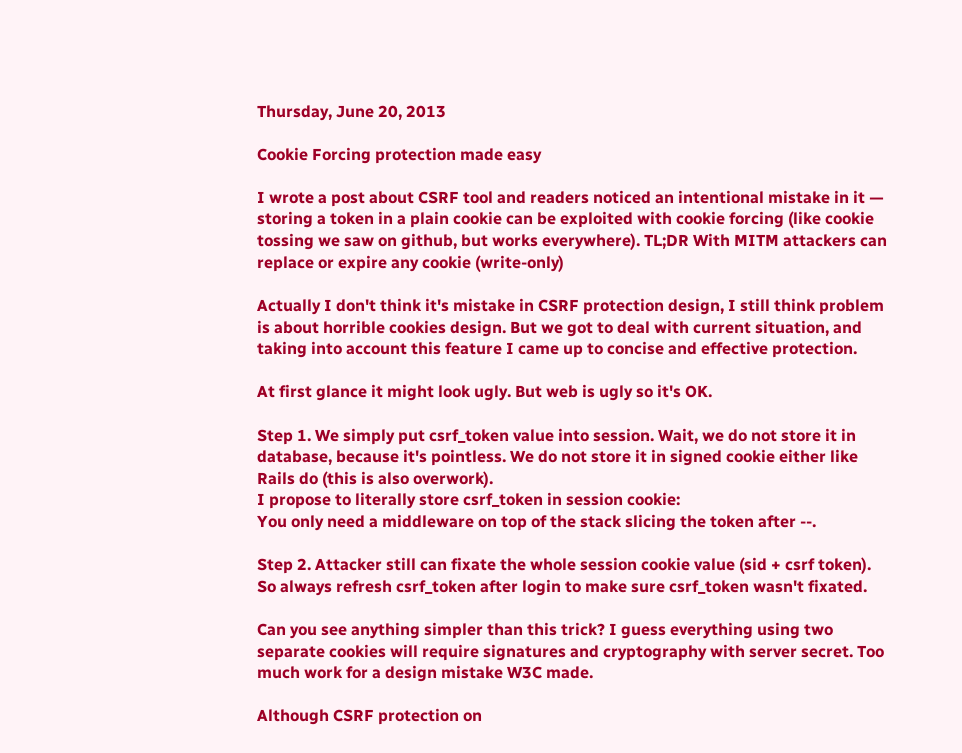Thursday, June 20, 2013

Cookie Forcing protection made easy

I wrote a post about CSRF tool and readers noticed an intentional mistake in it — storing a token in a plain cookie can be exploited with cookie forcing (like cookie tossing we saw on github, but works everywhere). TL;DR With MITM attackers can replace or expire any cookie (write-only)

Actually I don't think it's mistake in CSRF protection design, I still think problem is about horrible cookies design. But we got to deal with current situation, and taking into account this feature I came up to concise and effective protection.

At first glance it might look ugly. But web is ugly so it's OK.

Step 1. We simply put csrf_token value into session. Wait, we do not store it in database, because it's pointless. We do not store it in signed cookie either like Rails do (this is also overwork).
I propose to literally store csrf_token in session cookie:
You only need a middleware on top of the stack slicing the token after --.

Step 2. Attacker still can fixate the whole session cookie value (sid + csrf token). So always refresh csrf_token after login to make sure csrf_token wasn't fixated.

Can you see anything simpler than this trick? I guess everything using two separate cookies will require signatures and cryptography with server secret. Too much work for a design mistake W3C made.

Although CSRF protection on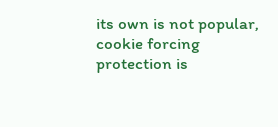its own is not popular, cookie forcing protection is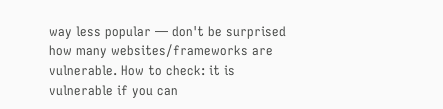way less popular — don't be surprised how many websites/frameworks are vulnerable. How to check: it is vulnerable if you can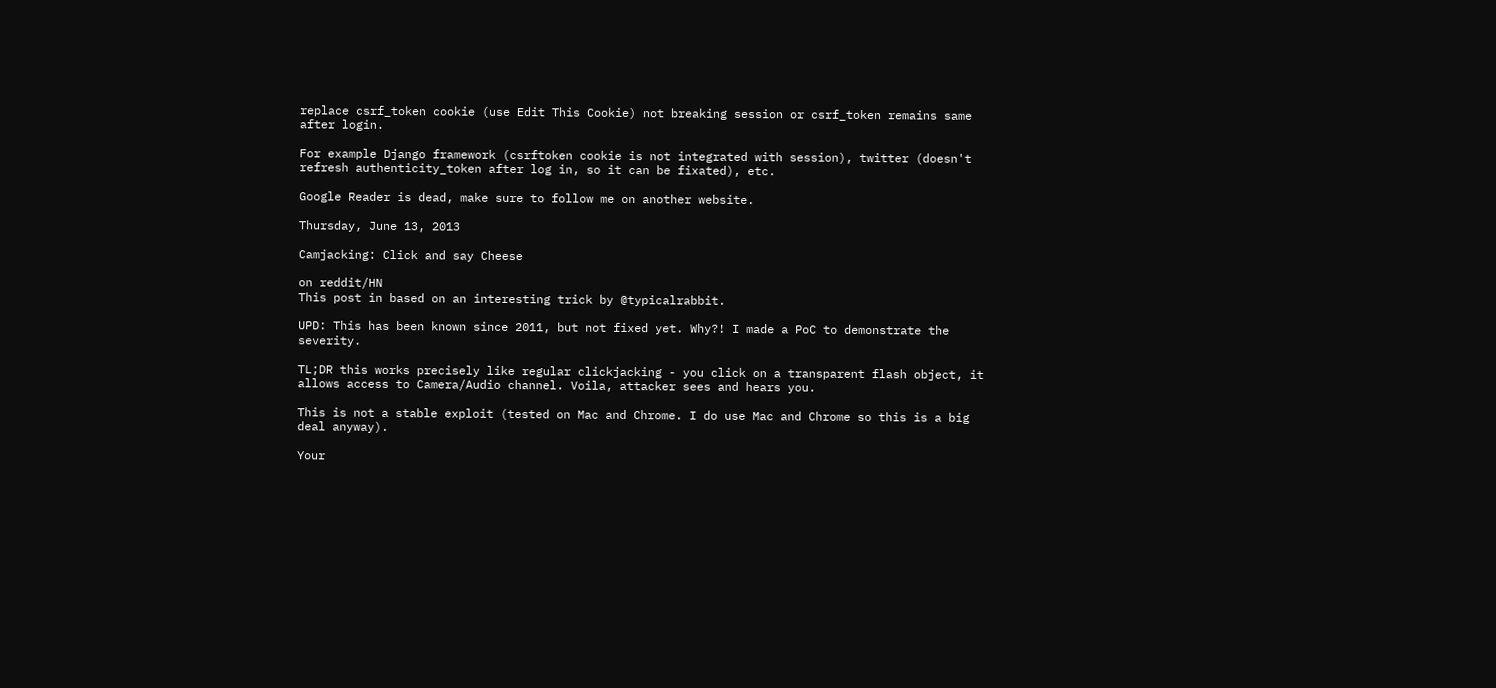replace csrf_token cookie (use Edit This Cookie) not breaking session or csrf_token remains same after login.

For example Django framework (csrftoken cookie is not integrated with session), twitter (doesn't refresh authenticity_token after log in, so it can be fixated), etc.

Google Reader is dead, make sure to follow me on another website.

Thursday, June 13, 2013

Camjacking: Click and say Cheese

on reddit/HN
This post in based on an interesting trick by @typicalrabbit.

UPD: This has been known since 2011, but not fixed yet. Why?! I made a PoC to demonstrate the severity.

TL;DR this works precisely like regular clickjacking - you click on a transparent flash object, it allows access to Camera/Audio channel. Voila, attacker sees and hears you.

This is not a stable exploit (tested on Mac and Chrome. I do use Mac and Chrome so this is a big deal anyway).

Your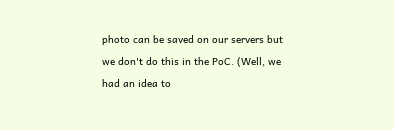photo can be saved on our servers but we don't do this in the PoC. (Well, we had an idea to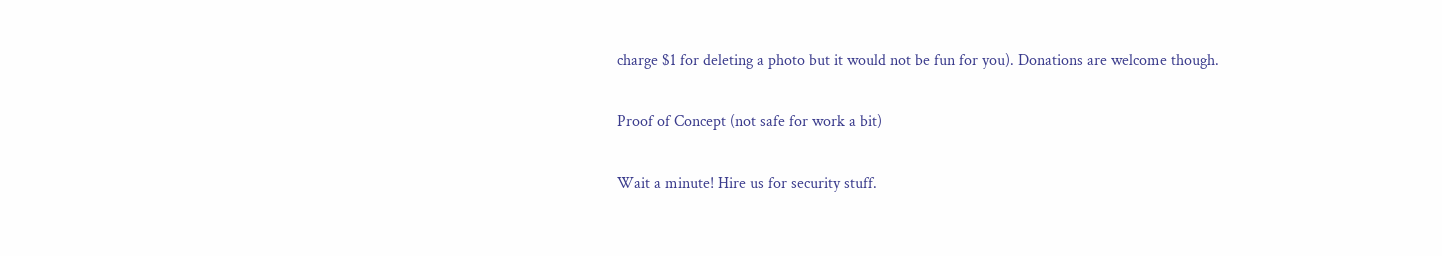charge $1 for deleting a photo but it would not be fun for you). Donations are welcome though.

Proof of Concept (not safe for work a bit)

Wait a minute! Hire us for security stuff.